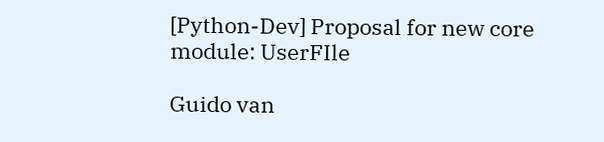[Python-Dev] Proposal for new core module: UserFIle

Guido van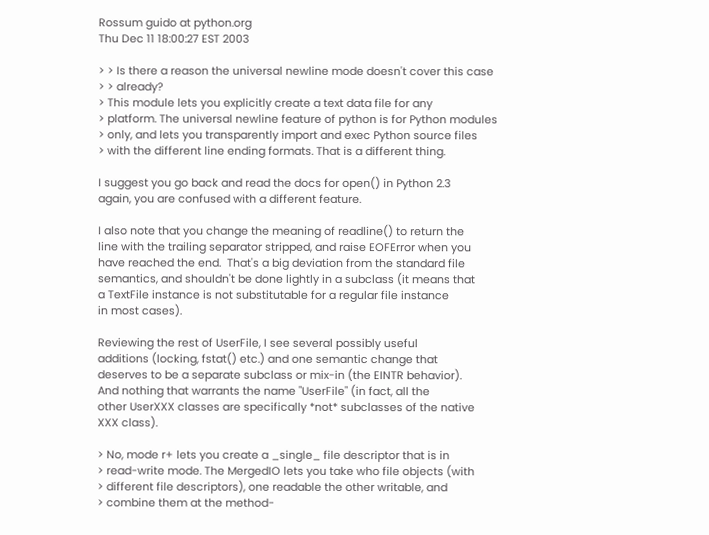Rossum guido at python.org
Thu Dec 11 18:00:27 EST 2003

> > Is there a reason the universal newline mode doesn't cover this case
> > already?
> This module lets you explicitly create a text data file for any
> platform. The universal newline feature of python is for Python modules
> only, and lets you transparently import and exec Python source files
> with the different line ending formats. That is a different thing.

I suggest you go back and read the docs for open() in Python 2.3
again, you are confused with a different feature.

I also note that you change the meaning of readline() to return the
line with the trailing separator stripped, and raise EOFError when you
have reached the end.  That's a big deviation from the standard file
semantics, and shouldn't be done lightly in a subclass (it means that
a TextFile instance is not substitutable for a regular file instance
in most cases).

Reviewing the rest of UserFile, I see several possibly useful
additions (locking, fstat() etc.) and one semantic change that
deserves to be a separate subclass or mix-in (the EINTR behavior).
And nothing that warrants the name "UserFile" (in fact, all the
other UserXXX classes are specifically *not* subclasses of the native
XXX class).

> No, mode r+ lets you create a _single_ file descriptor that is in
> read-write mode. The MergedIO lets you take who file objects (with
> different file descriptors), one readable the other writable, and
> combine them at the method-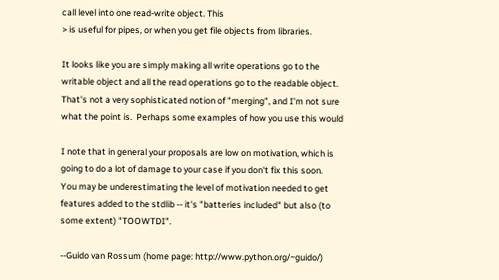call level into one read-write object. This
> is useful for pipes, or when you get file objects from libraries.

It looks like you are simply making all write operations go to the
writable object and all the read operations go to the readable object.
That's not a very sophisticated notion of "merging", and I'm not sure
what the point is.  Perhaps some examples of how you use this would

I note that in general your proposals are low on motivation, which is
going to do a lot of damage to your case if you don't fix this soon.
You may be underestimating the level of motivation needed to get
features added to the stdlib -- it's "batteries included" but also (to
some extent) "TOOWTDI".

--Guido van Rossum (home page: http://www.python.org/~guido/)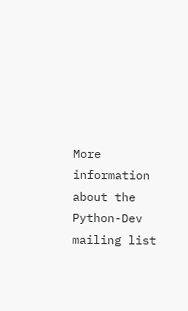More information about the Python-Dev mailing list